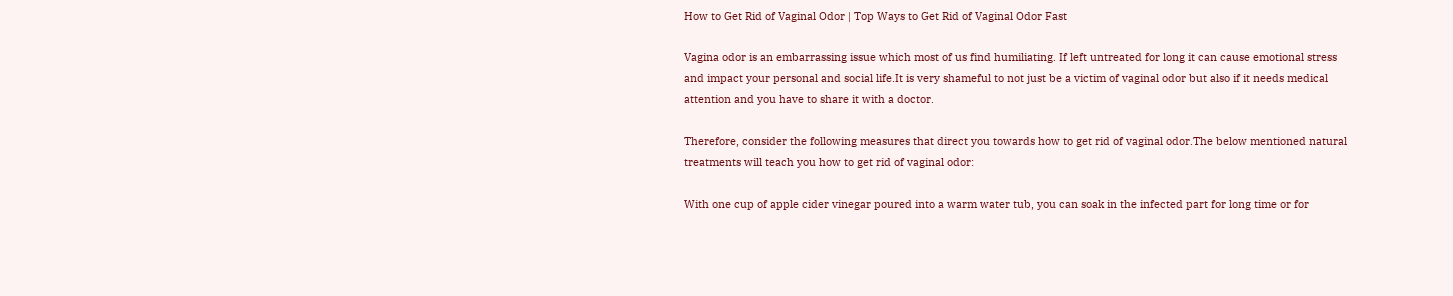How to Get Rid of Vaginal Odor | Top Ways to Get Rid of Vaginal Odor Fast

Vagina odor is an embarrassing issue which most of us find humiliating. If left untreated for long it can cause emotional stress and impact your personal and social life.It is very shameful to not just be a victim of vaginal odor but also if it needs medical attention and you have to share it with a doctor.

Therefore, consider the following measures that direct you towards how to get rid of vaginal odor.The below mentioned natural treatments will teach you how to get rid of vaginal odor:

With one cup of apple cider vinegar poured into a warm water tub, you can soak in the infected part for long time or for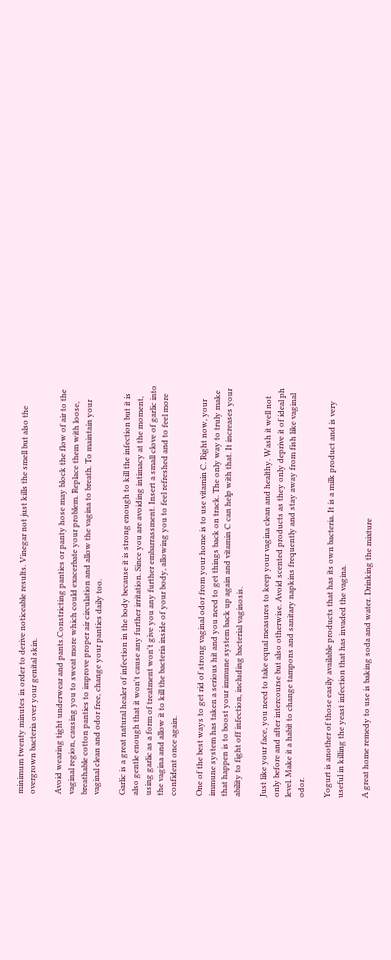minimum twenty minutes in order to derive noticeable results. Vinegar not just kills the smell but also the overgrown bacteria over your genital skin.

Avoid wearing tight underwear and pants.Constricting panties or panty hose may block the flow of air to the vaginal region, causing you to sweat more which could exacerbate your problem. Replace them with loose, breathable cotton panties to improve proper air circulation and allow the vagina to breath. To maintain your vaginal clean and odor free, change your panties daily too.

Garlic is a great natural healer of infection in the body because it is strong enough to kill the infection but it is also gentle enough that it won't cause any further irritation. Since you are avoiding intimacy at the moment, using garlic as a form of treatment won't give you any further embarrassment. Insert a small clove of garlic into the vagina and allow it to kill the bacteria inside of your body, allowing you to feel refreshed and to feel more confident once again.

One of the best ways to get rid of strong vaginal odor from your home is to use vitamin C. Right now, your immune system has taken a serious hit and you need to get things back on track. The only way to truly make that happen is to boost your immune system back up again and vitamin C can help with that. It increases your ability to fight off infection, including bacterial vaginosis.

Just like your face, you need to take equal measures to keep your vagina clean and healthy. Wash it well not only before and after intercourse but also otherwise. Avoid scented products as they only deprive it of ideal ph level. Make it a habit to change tampons and sanitary napkins frequently and stay away from fish like vaginal odor.

Yogurt is another of those easily available products that has its own bacteria. It is a milk product and is very useful in killing the yeast infection that has invaded the vagina.

A great home remedy to use is baking soda and water. Drinking the mixture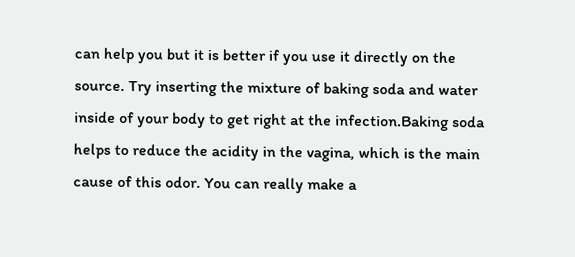can help you but it is better if you use it directly on the source. Try inserting the mixture of baking soda and water inside of your body to get right at the infection.Baking soda helps to reduce the acidity in the vagina, which is the main cause of this odor. You can really make a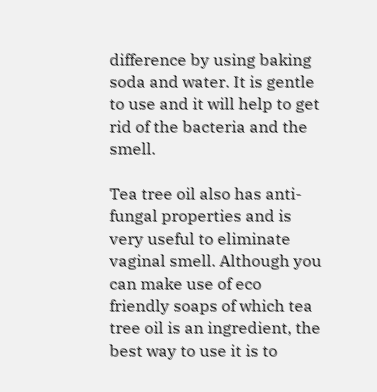difference by using baking soda and water. It is gentle to use and it will help to get rid of the bacteria and the smell.

Tea tree oil also has anti-fungal properties and is very useful to eliminate vaginal smell. Although you can make use of eco friendly soaps of which tea tree oil is an ingredient, the best way to use it is to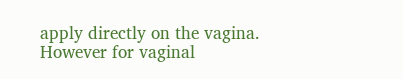apply directly on the vagina. However for vaginal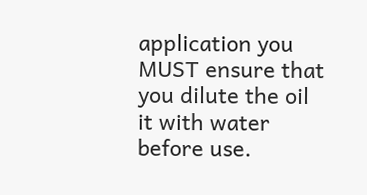application you MUST ensure that you dilute the oil it with water before use.